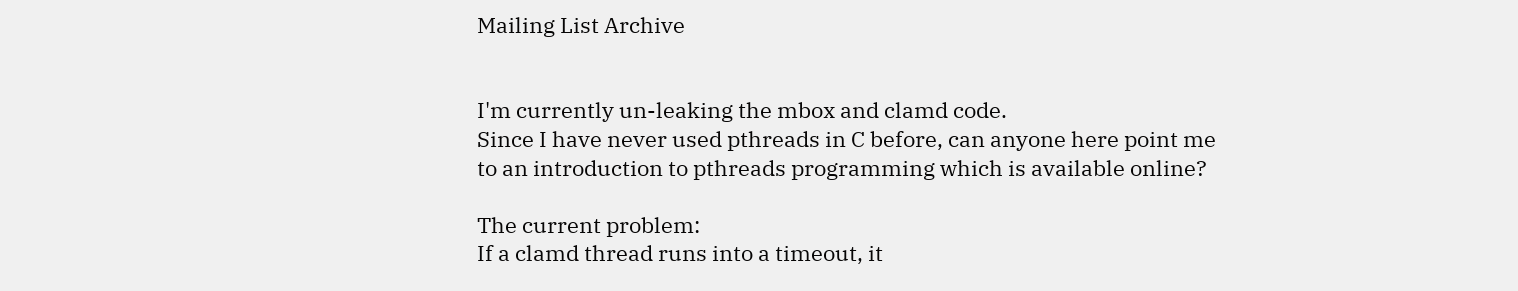Mailing List Archive


I'm currently un-leaking the mbox and clamd code.
Since I have never used pthreads in C before, can anyone here point me
to an introduction to pthreads programming which is available online?

The current problem:
If a clamd thread runs into a timeout, it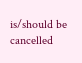is/should be cancelled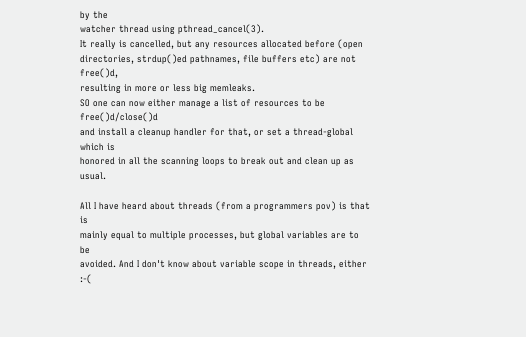by the
watcher thread using pthread_cancel(3).
It really is cancelled, but any resources allocated before (open
directories, strdup()ed pathnames, file buffers etc) are not free()d,
resulting in more or less big memleaks.
SO one can now either manage a list of resources to be free()d/close()d
and install a cleanup handler for that, or set a thread-global which is
honored in all the scanning loops to break out and clean up as usual.

All I have heard about threads (from a programmers pov) is that is
mainly equal to multiple processes, but global variables are to be
avoided. And I don't know about variable scope in threads, either :-(